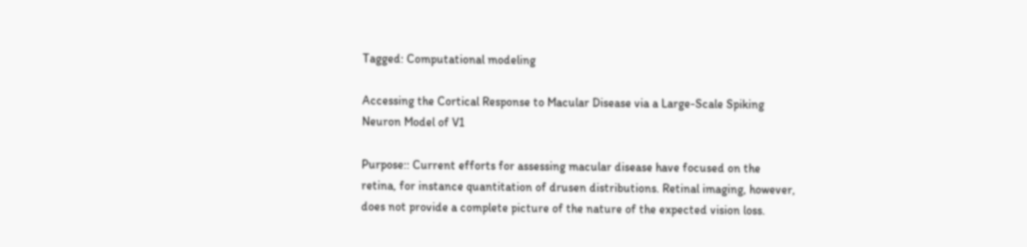Tagged: Computational modeling

Accessing the Cortical Response to Macular Disease via a Large-Scale Spiking Neuron Model of V1

Purpose:: Current efforts for assessing macular disease have focused on the retina, for instance quantitation of drusen distributions. Retinal imaging, however, does not provide a complete picture of the nature of the expected vision loss.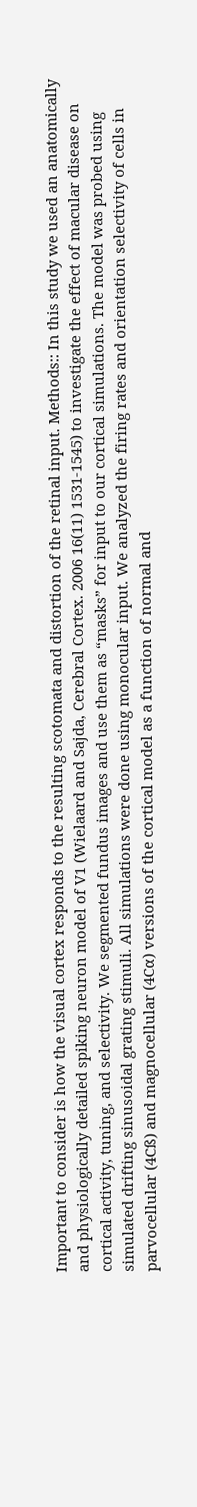Important to consider is how the visual cortex responds to the resulting scotomata and distortion of the retinal input. Methods:: In this study we used an anatomically and physiologically detailed spiking neuron model of V1 (Wielaard and Sajda, Cerebral Cortex. 2006 16(11) 1531-1545) to investigate the effect of macular disease on cortical activity, tuning, and selectivity. We segmented fundus images and use them as “masks” for input to our cortical simulations. The model was probed using simulated drifting sinusoidal grating stimuli. All simulations were done using monocular input. We analyzed the firing rates and orientation selectivity of cells in parvocellular (4Cß) and magnocellular (4Cα) versions of the cortical model as a function of normal and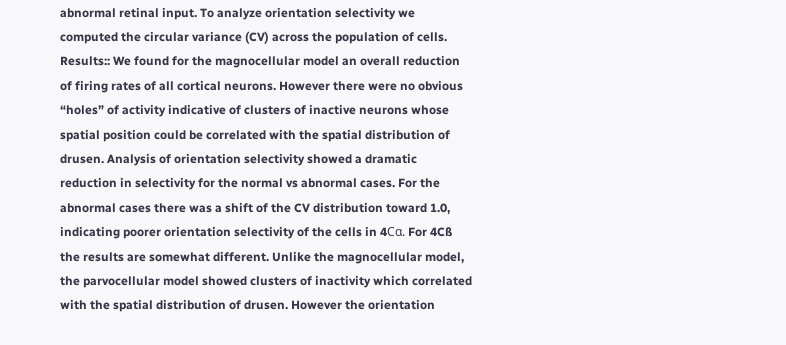abnormal retinal input. To analyze orientation selectivity we computed the circular variance (CV) across the population of cells. Results:: We found for the magnocellular model an overall reduction of firing rates of all cortical neurons. However there were no obvious “holes” of activity indicative of clusters of inactive neurons whose spatial position could be correlated with the spatial distribution of drusen. Analysis of orientation selectivity showed a dramatic reduction in selectivity for the normal vs abnormal cases. For the abnormal cases there was a shift of the CV distribution toward 1.0, indicating poorer orientation selectivity of the cells in 4Cα. For 4Cß the results are somewhat different. Unlike the magnocellular model, the parvocellular model showed clusters of inactivity which correlated with the spatial distribution of drusen. However the orientation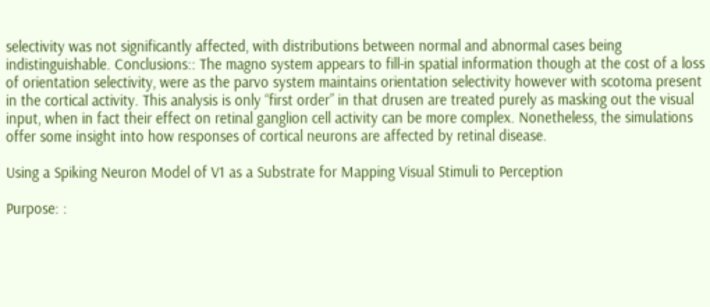selectivity was not significantly affected, with distributions between normal and abnormal cases being indistinguishable. Conclusions:: The magno system appears to fill-in spatial information though at the cost of a loss of orientation selectivity, were as the parvo system maintains orientation selectivity however with scotoma present in the cortical activity. This analysis is only “first order” in that drusen are treated purely as masking out the visual input, when in fact their effect on retinal ganglion cell activity can be more complex. Nonetheless, the simulations offer some insight into how responses of cortical neurons are affected by retinal disease.

Using a Spiking Neuron Model of V1 as a Substrate for Mapping Visual Stimuli to Perception

Purpose: :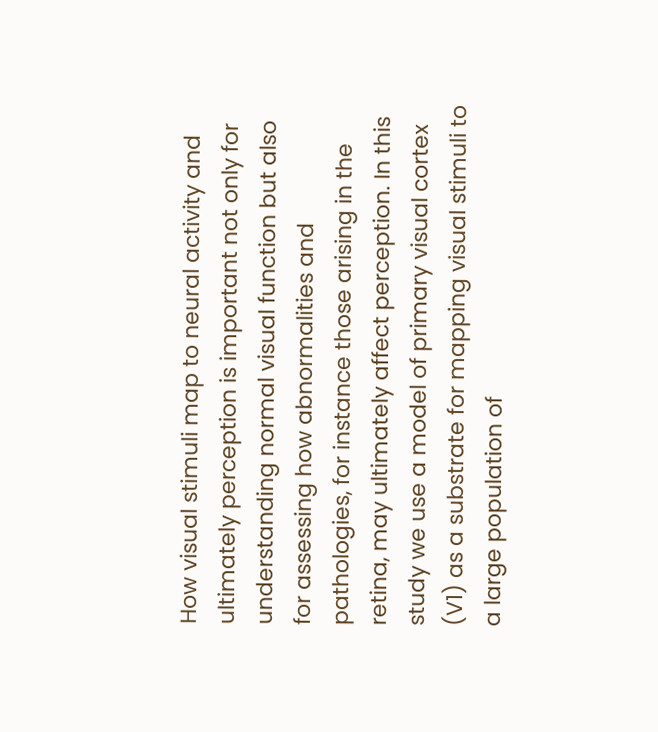How visual stimuli map to neural activity and ultimately perception is important not only for understanding normal visual function but also for assessing how abnormalities and pathologies, for instance those arising in the retina, may ultimately affect perception. In this study we use a model of primary visual cortex (V1) as a substrate for mapping visual stimuli to a large population of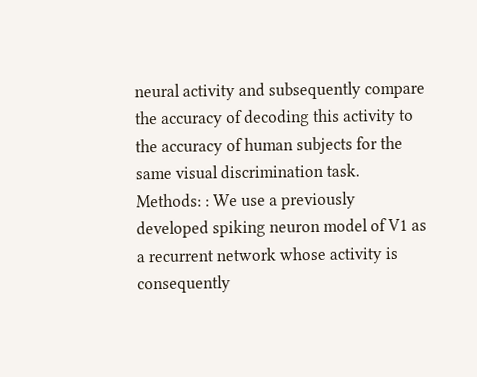neural activity and subsequently compare the accuracy of decoding this activity to the accuracy of human subjects for the same visual discrimination task. Methods: : We use a previously developed spiking neuron model of V1 as a recurrent network whose activity is consequently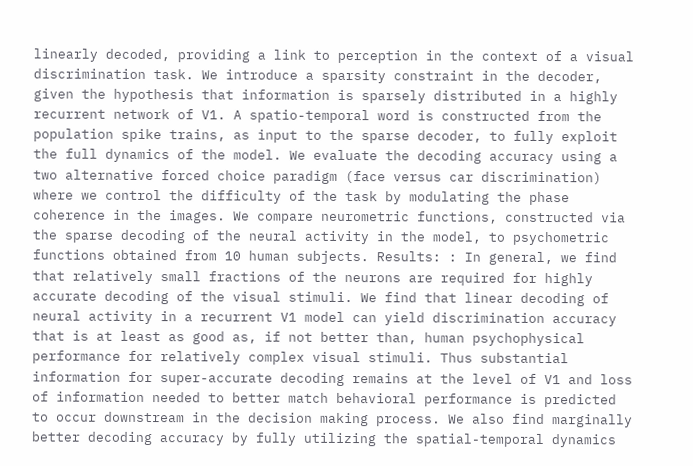linearly decoded, providing a link to perception in the context of a visual discrimination task. We introduce a sparsity constraint in the decoder, given the hypothesis that information is sparsely distributed in a highly recurrent network of V1. A spatio-temporal word is constructed from the population spike trains, as input to the sparse decoder, to fully exploit the full dynamics of the model. We evaluate the decoding accuracy using a two alternative forced choice paradigm (face versus car discrimination) where we control the difficulty of the task by modulating the phase coherence in the images. We compare neurometric functions, constructed via the sparse decoding of the neural activity in the model, to psychometric functions obtained from 10 human subjects. Results: : In general, we find that relatively small fractions of the neurons are required for highly accurate decoding of the visual stimuli. We find that linear decoding of neural activity in a recurrent V1 model can yield discrimination accuracy that is at least as good as, if not better than, human psychophysical performance for relatively complex visual stimuli. Thus substantial information for super-accurate decoding remains at the level of V1 and loss of information needed to better match behavioral performance is predicted to occur downstream in the decision making process. We also find marginally better decoding accuracy by fully utilizing the spatial-temporal dynamics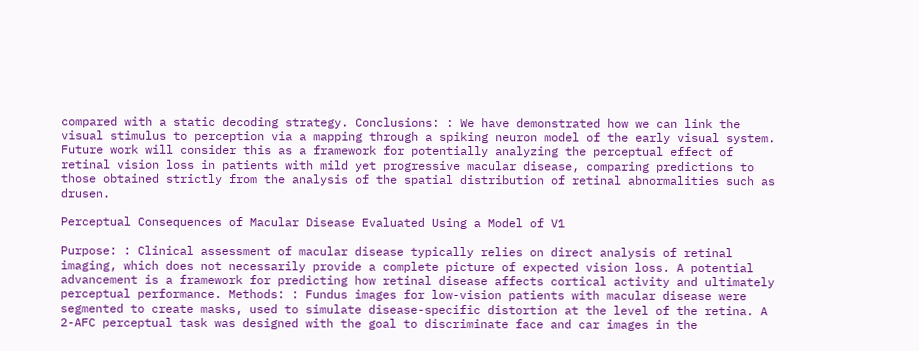compared with a static decoding strategy. Conclusions: : We have demonstrated how we can link the visual stimulus to perception via a mapping through a spiking neuron model of the early visual system. Future work will consider this as a framework for potentially analyzing the perceptual effect of retinal vision loss in patients with mild yet progressive macular disease, comparing predictions to those obtained strictly from the analysis of the spatial distribution of retinal abnormalities such as drusen.

Perceptual Consequences of Macular Disease Evaluated Using a Model of V1

Purpose: : Clinical assessment of macular disease typically relies on direct analysis of retinal imaging, which does not necessarily provide a complete picture of expected vision loss. A potential advancement is a framework for predicting how retinal disease affects cortical activity and ultimately perceptual performance. Methods: : Fundus images for low-vision patients with macular disease were segmented to create masks, used to simulate disease-specific distortion at the level of the retina. A 2-AFC perceptual task was designed with the goal to discriminate face and car images in the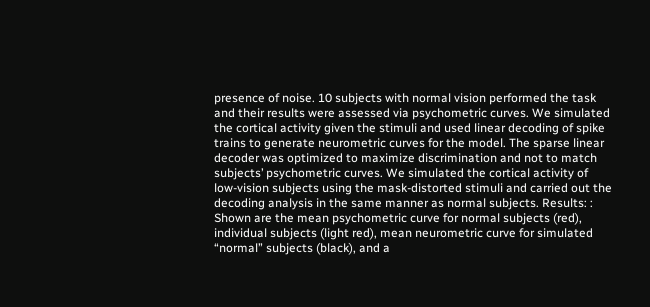presence of noise. 10 subjects with normal vision performed the task and their results were assessed via psychometric curves. We simulated the cortical activity given the stimuli and used linear decoding of spike trains to generate neurometric curves for the model. The sparse linear decoder was optimized to maximize discrimination and not to match subjects’ psychometric curves. We simulated the cortical activity of low-vision subjects using the mask-distorted stimuli and carried out the decoding analysis in the same manner as normal subjects. Results: : Shown are the mean psychometric curve for normal subjects (red), individual subjects (light red), mean neurometric curve for simulated “normal” subjects (black), and a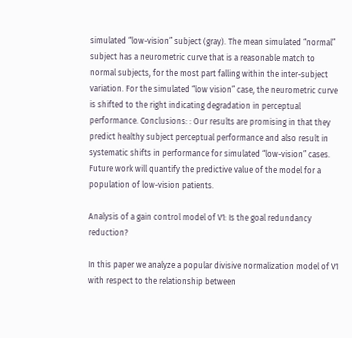simulated “low-vision” subject (gray). The mean simulated “normal” subject has a neurometric curve that is a reasonable match to normal subjects, for the most part falling within the inter-subject variation. For the simulated “low vision” case, the neurometric curve is shifted to the right indicating degradation in perceptual performance. Conclusions: : Our results are promising in that they predict healthy subject perceptual performance and also result in systematic shifts in performance for simulated “low-vision” cases. Future work will quantify the predictive value of the model for a population of low-vision patients.

Analysis of a gain control model of V1: Is the goal redundancy reduction?

In this paper we analyze a popular divisive normalization model of V1 with respect to the relationship between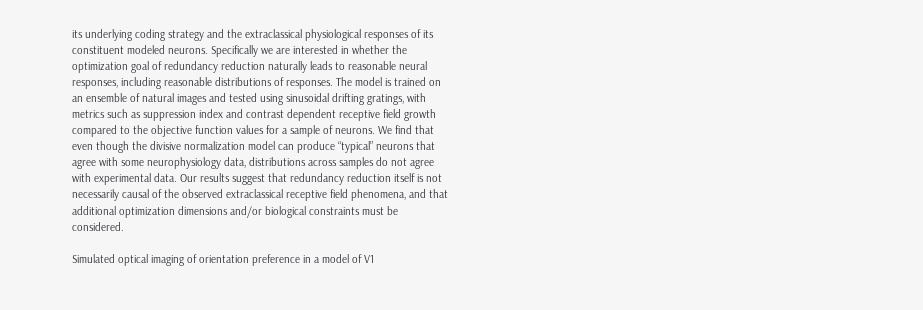its underlying coding strategy and the extraclassical physiological responses of its constituent modeled neurons. Specifically we are interested in whether the optimization goal of redundancy reduction naturally leads to reasonable neural responses, including reasonable distributions of responses. The model is trained on an ensemble of natural images and tested using sinusoidal drifting gratings, with metrics such as suppression index and contrast dependent receptive field growth compared to the objective function values for a sample of neurons. We find that even though the divisive normalization model can produce “typical” neurons that agree with some neurophysiology data, distributions across samples do not agree with experimental data. Our results suggest that redundancy reduction itself is not necessarily causal of the observed extraclassical receptive field phenomena, and that additional optimization dimensions and/or biological constraints must be considered.

Simulated optical imaging of orientation preference in a model of V1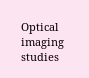Optical imaging studies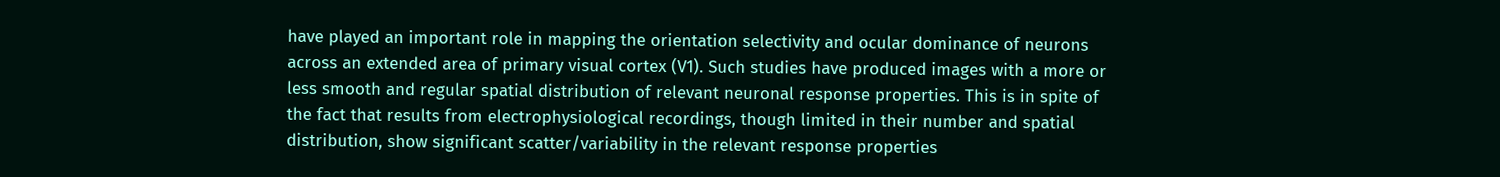have played an important role in mapping the orientation selectivity and ocular dominance of neurons across an extended area of primary visual cortex (V1). Such studies have produced images with a more or less smooth and regular spatial distribution of relevant neuronal response properties. This is in spite of the fact that results from electrophysiological recordings, though limited in their number and spatial distribution, show significant scatter/variability in the relevant response properties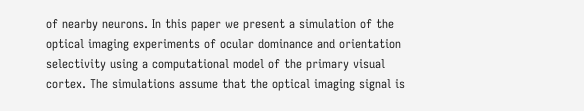of nearby neurons. In this paper we present a simulation of the optical imaging experiments of ocular dominance and orientation selectivity using a computational model of the primary visual cortex. The simulations assume that the optical imaging signal is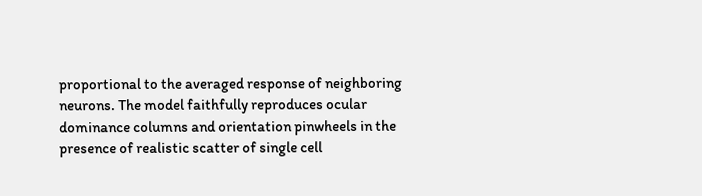proportional to the averaged response of neighboring neurons. The model faithfully reproduces ocular dominance columns and orientation pinwheels in the presence of realistic scatter of single cell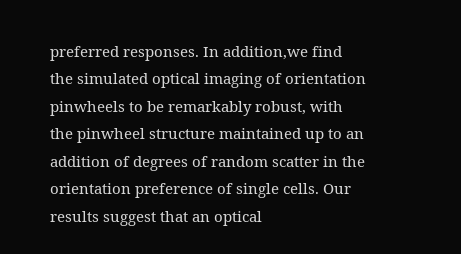preferred responses. In addition,we find the simulated optical imaging of orientation pinwheels to be remarkably robust, with the pinwheel structure maintained up to an addition of degrees of random scatter in the orientation preference of single cells. Our results suggest that an optical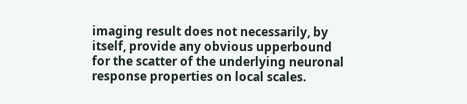imaging result does not necessarily, by itself, provide any obvious upperbound for the scatter of the underlying neuronal response properties on local scales.